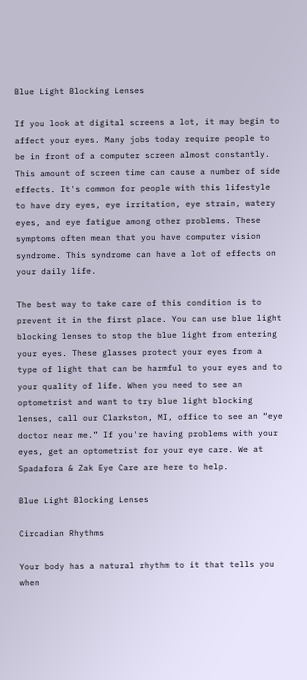Blue Light Blocking Lenses

If you look at digital screens a lot, it may begin to affect your eyes. Many jobs today require people to be in front of a computer screen almost constantly. This amount of screen time can cause a number of side effects. It's common for people with this lifestyle to have dry eyes, eye irritation, eye strain, watery eyes, and eye fatigue among other problems. These symptoms often mean that you have computer vision syndrome. This syndrome can have a lot of effects on your daily life.

The best way to take care of this condition is to prevent it in the first place. You can use blue light blocking lenses to stop the blue light from entering your eyes. These glasses protect your eyes from a type of light that can be harmful to your eyes and to your quality of life. When you need to see an optometrist and want to try blue light blocking lenses, call our Clarkston, MI, office to see an “eye doctor near me.” If you're having problems with your eyes, get an optometrist for your eye care. We at Spadafora & Zak Eye Care are here to help.

Blue Light Blocking Lenses

Circadian Rhythms

Your body has a natural rhythm to it that tells you when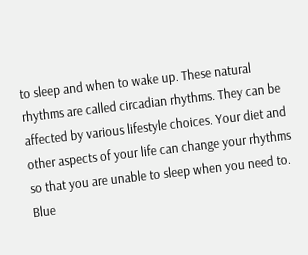to sleep and when to wake up. These natural rhythms are called circadian rhythms. They can be affected by various lifestyle choices. Your diet and other aspects of your life can change your rhythms so that you are unable to sleep when you need to. Blue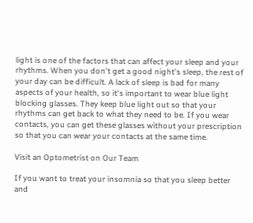light is one of the factors that can affect your sleep and your rhythms. When you don't get a good night's sleep, the rest of your day can be difficult. A lack of sleep is bad for many aspects of your health, so it's important to wear blue light blocking glasses. They keep blue light out so that your rhythms can get back to what they need to be. If you wear contacts, you can get these glasses without your prescription so that you can wear your contacts at the same time.

Visit an Optometrist on Our Team

If you want to treat your insomnia so that you sleep better and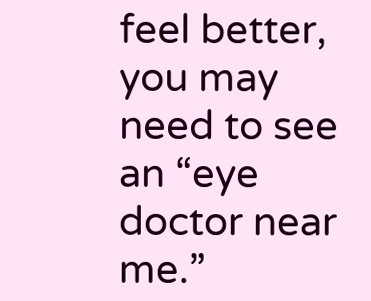feel better, you may need to see an “eye doctor near me.”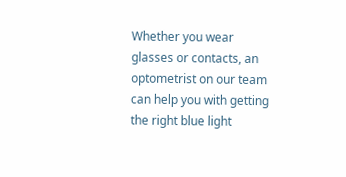Whether you wear glasses or contacts, an optometrist on our team can help you with getting the right blue light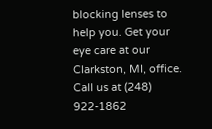blocking lenses to help you. Get your eye care at our Clarkston, MI, office. Call us at (248) 922-1862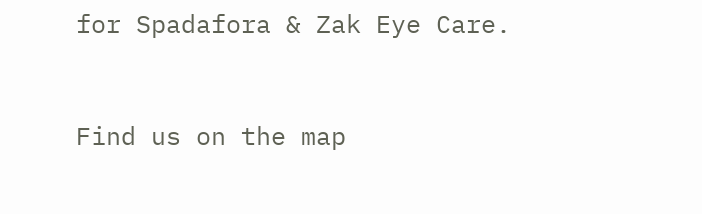for Spadafora & Zak Eye Care.


Find us on the map